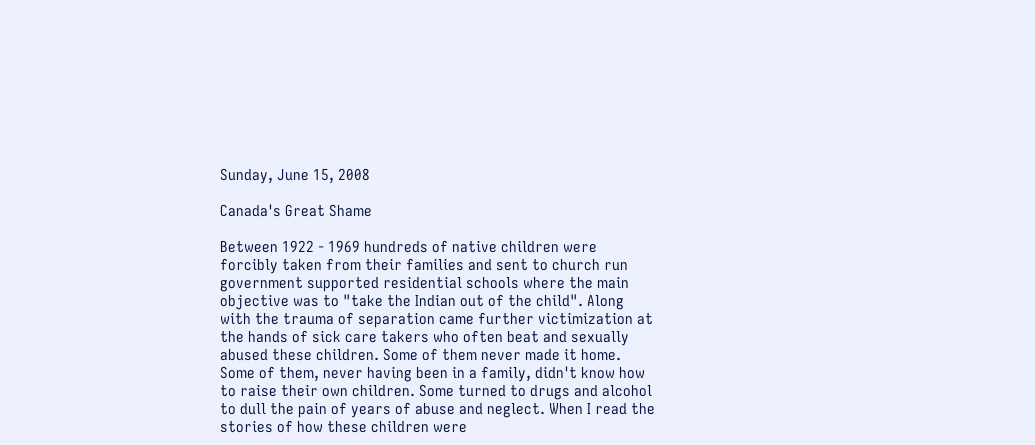Sunday, June 15, 2008

Canada's Great Shame

Between 1922 - 1969 hundreds of native children were forcibly taken from their families and sent to church run government supported residential schools where the main objective was to "take the Indian out of the child". Along with the trauma of separation came further victimization at the hands of sick care takers who often beat and sexually abused these children. Some of them never made it home. Some of them, never having been in a family, didn't know how to raise their own children. Some turned to drugs and alcohol to dull the pain of years of abuse and neglect. When I read the stories of how these children were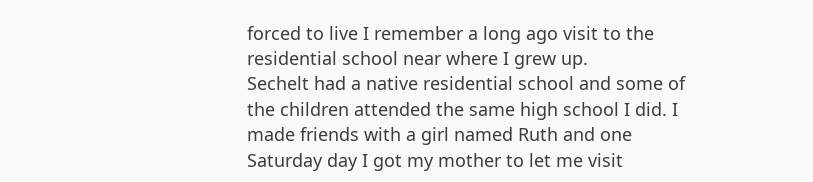forced to live I remember a long ago visit to the residential school near where I grew up.
Sechelt had a native residential school and some of the children attended the same high school I did. I made friends with a girl named Ruth and one Saturday day I got my mother to let me visit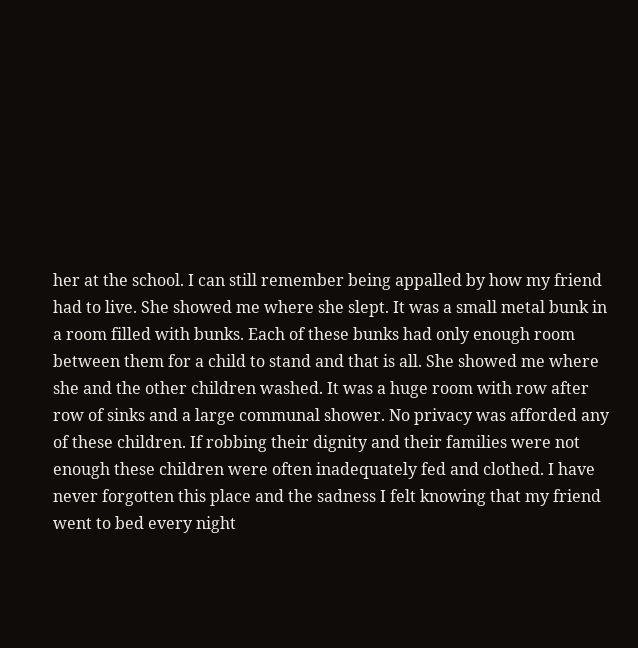her at the school. I can still remember being appalled by how my friend had to live. She showed me where she slept. It was a small metal bunk in a room filled with bunks. Each of these bunks had only enough room between them for a child to stand and that is all. She showed me where she and the other children washed. It was a huge room with row after row of sinks and a large communal shower. No privacy was afforded any of these children. If robbing their dignity and their families were not enough these children were often inadequately fed and clothed. I have never forgotten this place and the sadness I felt knowing that my friend went to bed every night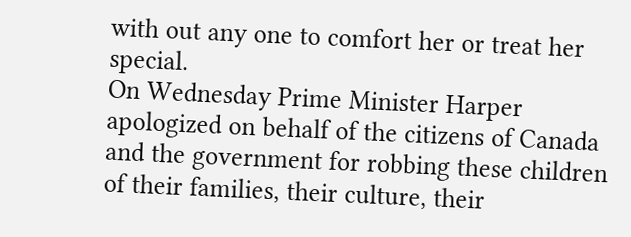with out any one to comfort her or treat her special.
On Wednesday Prime Minister Harper apologized on behalf of the citizens of Canada and the government for robbing these children of their families, their culture, their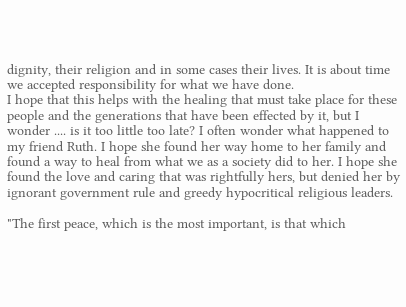dignity, their religion and in some cases their lives. It is about time we accepted responsibility for what we have done.
I hope that this helps with the healing that must take place for these people and the generations that have been effected by it, but I wonder .... is it too little too late? I often wonder what happened to my friend Ruth. I hope she found her way home to her family and found a way to heal from what we as a society did to her. I hope she found the love and caring that was rightfully hers, but denied her by ignorant government rule and greedy hypocritical religious leaders.

"The first peace, which is the most important, is that which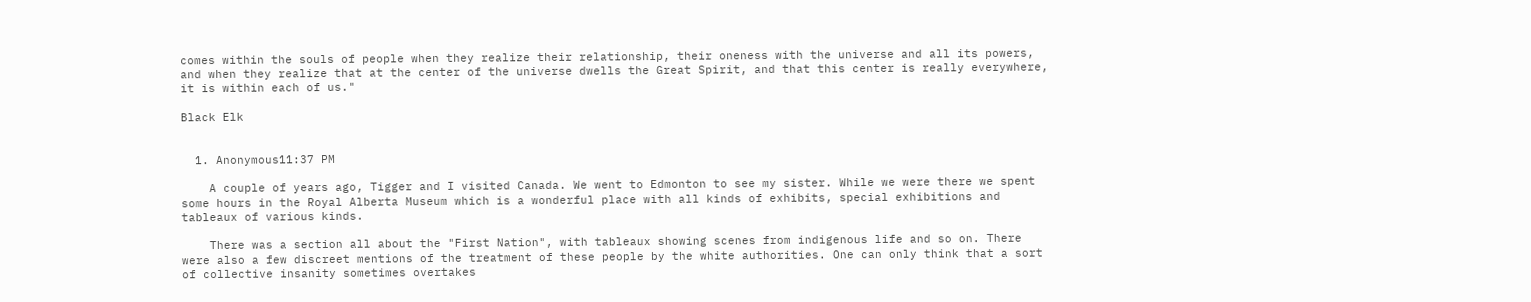comes within the souls of people when they realize their relationship, their oneness with the universe and all its powers, and when they realize that at the center of the universe dwells the Great Spirit, and that this center is really everywhere, it is within each of us."

Black Elk


  1. Anonymous11:37 PM

    A couple of years ago, Tigger and I visited Canada. We went to Edmonton to see my sister. While we were there we spent some hours in the Royal Alberta Museum which is a wonderful place with all kinds of exhibits, special exhibitions and tableaux of various kinds.

    There was a section all about the "First Nation", with tableaux showing scenes from indigenous life and so on. There were also a few discreet mentions of the treatment of these people by the white authorities. One can only think that a sort of collective insanity sometimes overtakes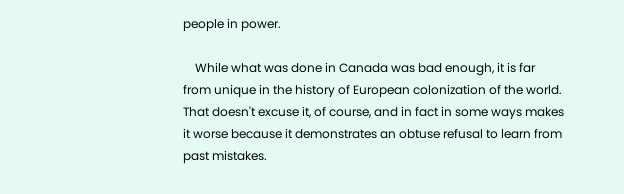people in power.

    While what was done in Canada was bad enough, it is far from unique in the history of European colonization of the world. That doesn't excuse it, of course, and in fact in some ways makes it worse because it demonstrates an obtuse refusal to learn from past mistakes.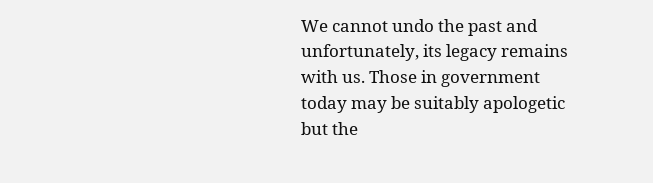We cannot undo the past and unfortunately, its legacy remains with us. Those in government today may be suitably apologetic but the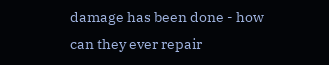damage has been done - how can they ever repair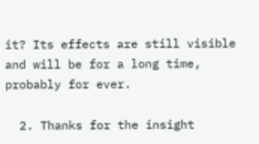it? Its effects are still visible and will be for a long time, probably for ever.

  2. Thanks for the insight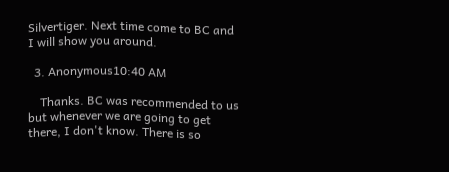Silvertiger. Next time come to BC and I will show you around.

  3. Anonymous10:40 AM

    Thanks. BC was recommended to us but whenever we are going to get there, I don't know. There is so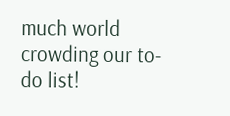much world crowding our to-do list!